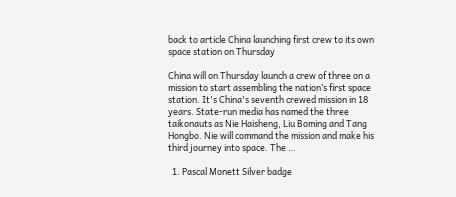back to article China launching first crew to its own space station on Thursday

China will on Thursday launch a crew of three on a mission to start assembling the nation’s first space station. It's China's seventh crewed mission in 18 years. State-run media has named the three taikonauts as Nie Haisheng, Liu Boming and Tang Hongbo. Nie will command the mission and make his third journey into space. The …

  1. Pascal Monett Silver badge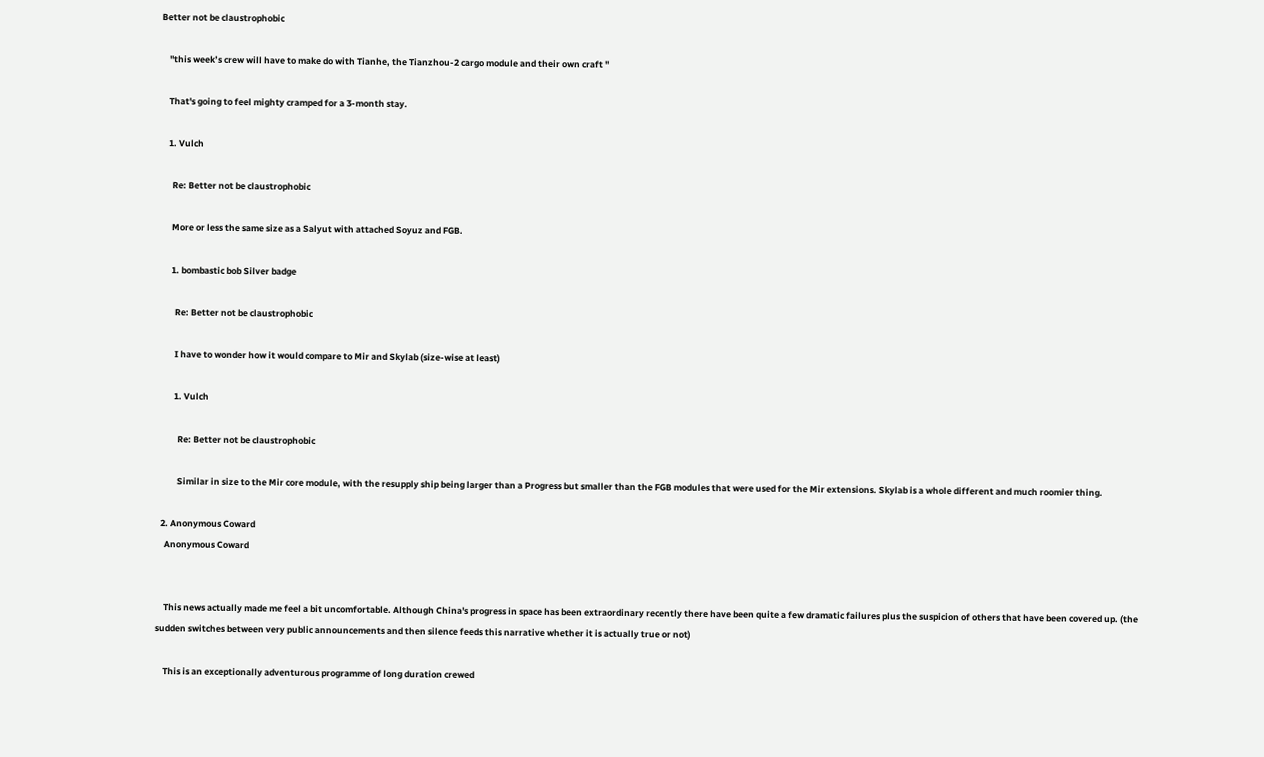Better not be claustrophobic

    "this week’s crew will have to make do with Tianhe, the Tianzhou-2 cargo module and their own craft "

    That's going to feel mighty cramped for a 3-month stay.

    1. Vulch

      Re: Better not be claustrophobic

      More or less the same size as a Salyut with attached Soyuz and FGB.

      1. bombastic bob Silver badge

        Re: Better not be claustrophobic

        I have to wonder how it would compare to Mir and Skylab (size-wise at least)

        1. Vulch

          Re: Better not be claustrophobic

          Similar in size to the Mir core module, with the resupply ship being larger than a Progress but smaller than the FGB modules that were used for the Mir extensions. Skylab is a whole different and much roomier thing.

  2. Anonymous Coward
    Anonymous Coward


    This news actually made me feel a bit uncomfortable. Although China's progress in space has been extraordinary recently there have been quite a few dramatic failures plus the suspicion of others that have been covered up. (the sudden switches between very public announcements and then silence feeds this narrative whether it is actually true or not)

    This is an exceptionally adventurous programme of long duration crewed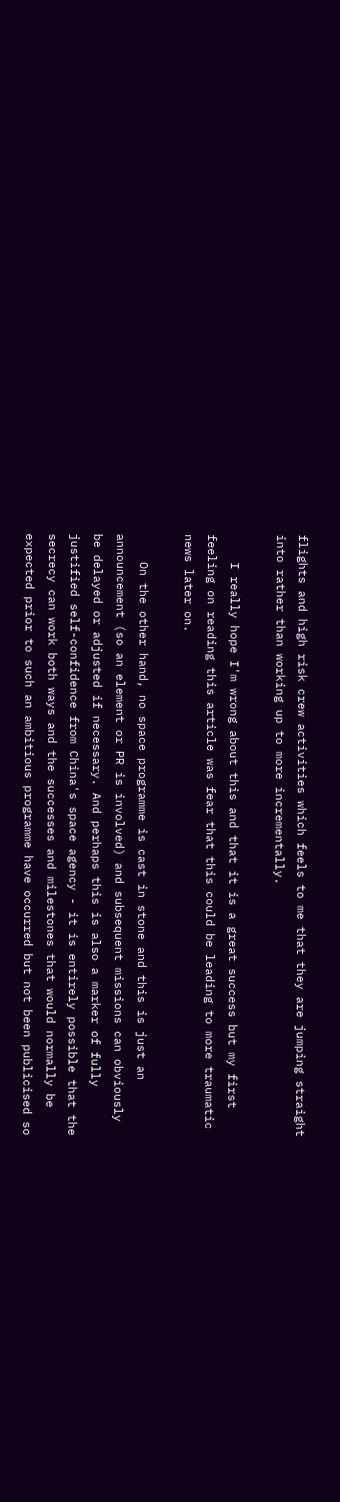flights and high risk crew activities which feels to me that they are jumping straight into rather than working up to more incrementally.

    I really hope I'm wrong about this and that it is a great success but my first feeling on reading this article was fear that this could be leading to more traumatic news later on.

    On the other hand, no space programme is cast in stone and this is just an announcement (so an element or PR is involved) and subsequent missions can obviously be delayed or adjusted if necessary. And perhaps this is also a marker of fully justified self-confidence from China's space agency - it is entirely possible that the secrecy can work both ways and the successes and milestones that would normally be expected prior to such an ambitious programme have occurred but not been publicised so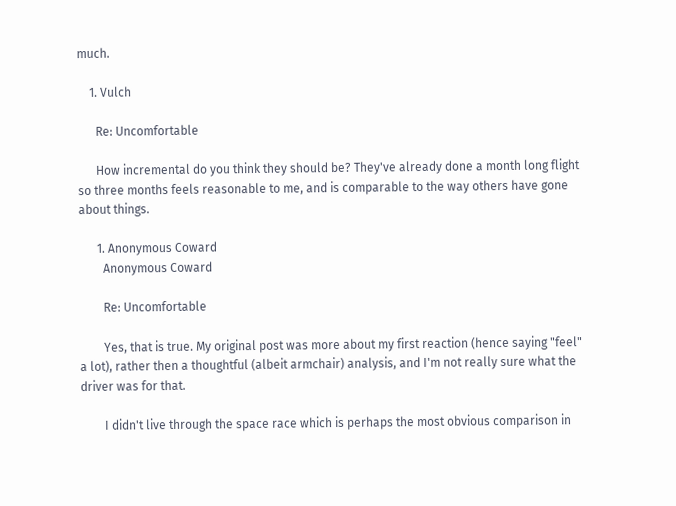much.

    1. Vulch

      Re: Uncomfortable

      How incremental do you think they should be? They've already done a month long flight so three months feels reasonable to me, and is comparable to the way others have gone about things.

      1. Anonymous Coward
        Anonymous Coward

        Re: Uncomfortable

        Yes, that is true. My original post was more about my first reaction (hence saying "feel" a lot), rather then a thoughtful (albeit armchair) analysis, and I'm not really sure what the driver was for that.

        I didn't live through the space race which is perhaps the most obvious comparison in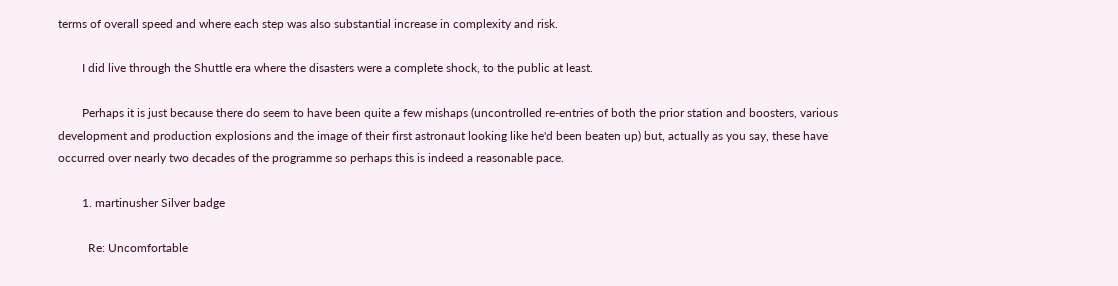terms of overall speed and where each step was also substantial increase in complexity and risk.

        I did live through the Shuttle era where the disasters were a complete shock, to the public at least.

        Perhaps it is just because there do seem to have been quite a few mishaps (uncontrolled re-entries of both the prior station and boosters, various development and production explosions and the image of their first astronaut looking like he'd been beaten up) but, actually as you say, these have occurred over nearly two decades of the programme so perhaps this is indeed a reasonable pace.

        1. martinusher Silver badge

          Re: Uncomfortable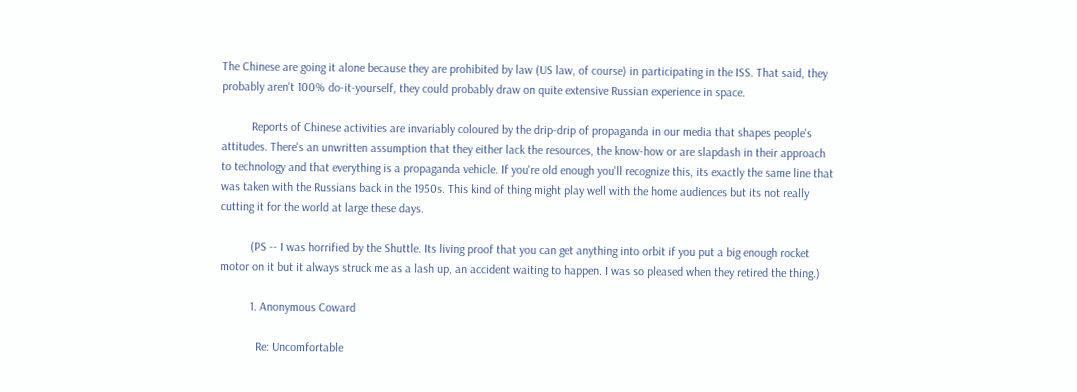The Chinese are going it alone because they are prohibited by law (US law, of course) in participating in the ISS. That said, they probably aren't 100% do-it-yourself, they could probably draw on quite extensive Russian experience in space.

          Reports of Chinese activities are invariably coloured by the drip-drip of propaganda in our media that shapes people's attitudes. There's an unwritten assumption that they either lack the resources, the know-how or are slapdash in their approach to technology and that everything is a propaganda vehicle. If you're old enough you'll recognize this, its exactly the same line that was taken with the Russians back in the 1950s. This kind of thing might play well with the home audiences but its not really cutting it for the world at large these days.

          (PS -- I was horrified by the Shuttle. Its living proof that you can get anything into orbit if you put a big enough rocket motor on it but it always struck me as a lash up, an accident waiting to happen. I was so pleased when they retired the thing.)

          1. Anonymous Coward

            Re: Uncomfortable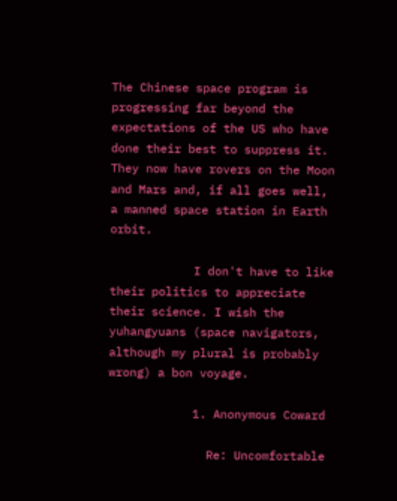The Chinese space program is progressing far beyond the expectations of the US who have done their best to suppress it. They now have rovers on the Moon and Mars and, if all goes well, a manned space station in Earth orbit.

            I don't have to like their politics to appreciate their science. I wish the yuhangyuans (space navigators, although my plural is probably wrong) a bon voyage.

            1. Anonymous Coward

              Re: Uncomfortable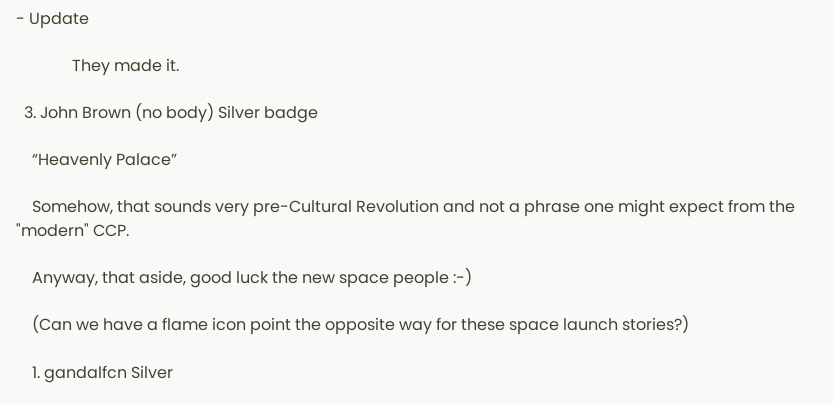- Update

              They made it.

  3. John Brown (no body) Silver badge

    “Heavenly Palace”

    Somehow, that sounds very pre-Cultural Revolution and not a phrase one might expect from the "modern" CCP.

    Anyway, that aside, good luck the new space people :-)

    (Can we have a flame icon point the opposite way for these space launch stories?)

    1. gandalfcn Silver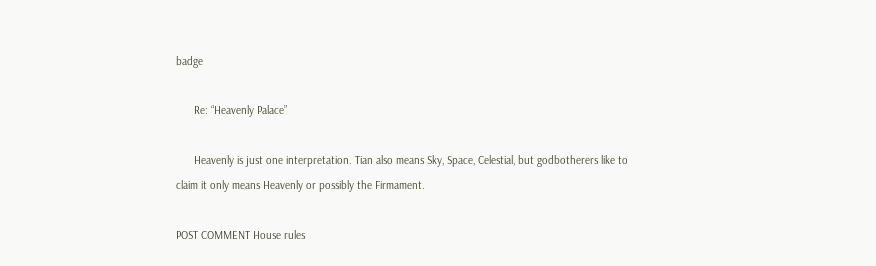badge

      Re: “Heavenly Palace”

      Heavenly is just one interpretation. Tian also means Sky, Space, Celestial, but godbotherers like to claim it only means Heavenly or possibly the Firmament.

POST COMMENT House rules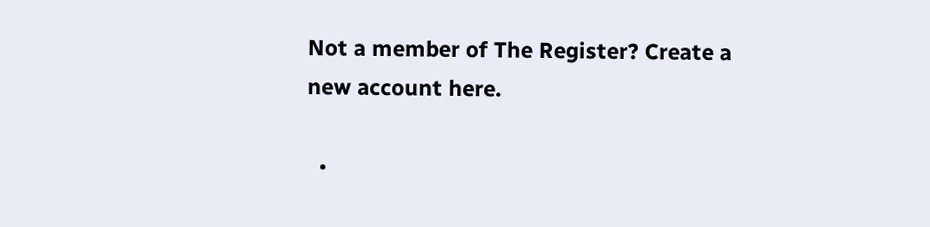Not a member of The Register? Create a new account here.

  •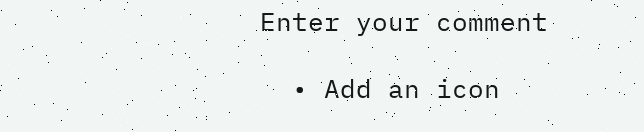Enter your comment

  • Add an icon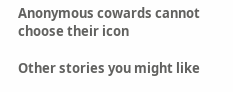Anonymous cowards cannot choose their icon

Other stories you might like